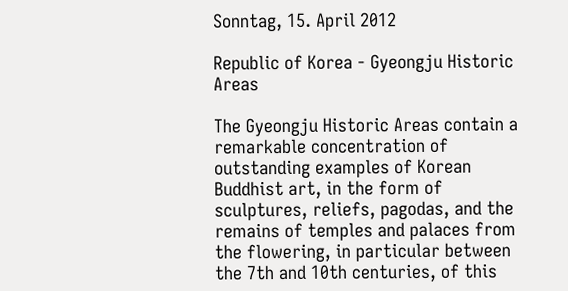Sonntag, 15. April 2012

Republic of Korea - Gyeongju Historic Areas

The Gyeongju Historic Areas contain a remarkable concentration of outstanding examples of Korean Buddhist art, in the form of sculptures, reliefs, pagodas, and the remains of temples and palaces from the flowering, in particular between the 7th and 10th centuries, of this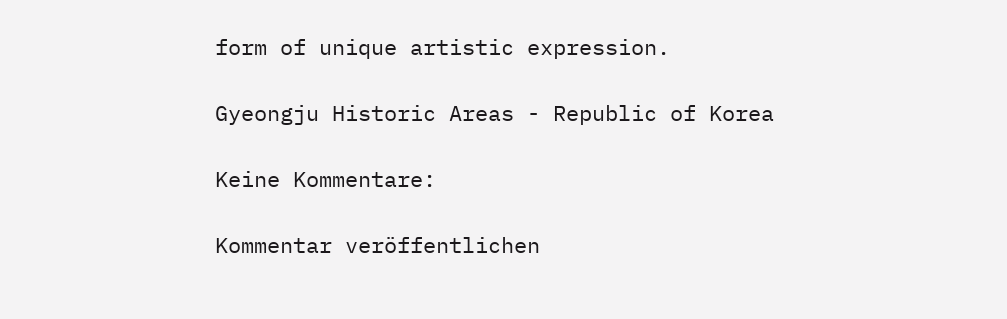form of unique artistic expression.

Gyeongju Historic Areas - Republic of Korea

Keine Kommentare:

Kommentar veröffentlichen